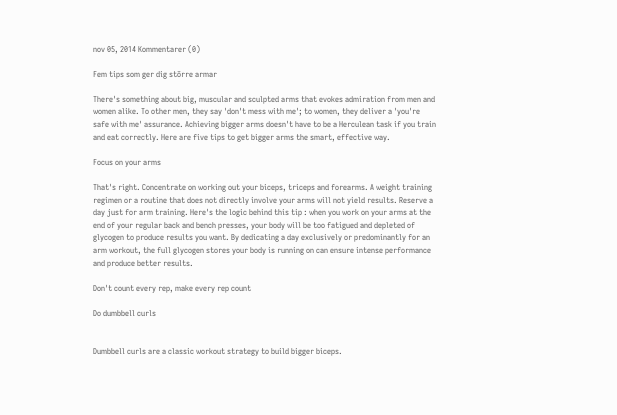nov 05, 2014 Kommentarer (0)

Fem tips som ger dig större armar

There's something about big, muscular and sculpted arms that evokes admiration from men and women alike. To other men, they say 'don't mess with me'; to women, they deliver a 'you're safe with me' assurance. Achieving bigger arms doesn't have to be a Herculean task if you train and eat correctly. Here are five tips to get bigger arms the smart, effective way.

Focus on your arms

That's right. Concentrate on working out your biceps, triceps and forearms. A weight training regimen or a routine that does not directly involve your arms will not yield results. Reserve a day just for arm training. Here's the logic behind this tip : when you work on your arms at the end of your regular back and bench presses, your body will be too fatigued and depleted of glycogen to produce results you want. By dedicating a day exclusively or predominantly for an arm workout, the full glycogen stores your body is running on can ensure intense performance and produce better results.

Don't count every rep, make every rep count

Do dumbbell curls


Dumbbell curls are a classic workout strategy to build bigger biceps.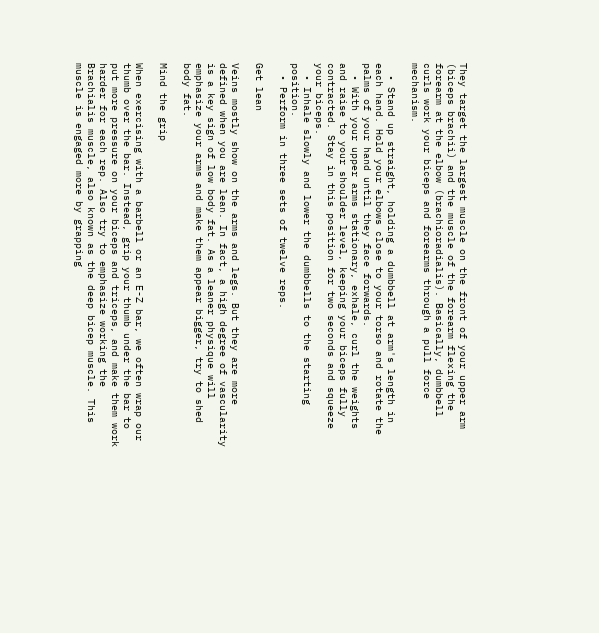They target the largest muscle on the front of your upper arm (biceps brachii) and the muscle of the forearm flexing the forearm at the elbow (brachioradialis). Basically, dumbbell curls work your biceps and forearms through a pull force mechanism.

  • Stand up straight, holding a dumbbell at arm's length in each hand. Hold your elbows close to your torso and rotate the palms of your hand until they face forwards.
  • With your upper arms stationary, exhale, curl the weights and raise to your shoulder level, keeping your biceps fully contracted. Stay in this position for two seconds and squeeze your biceps.
  • Inhale slowly and lower the dumbbells to the starting position.
  • Perform in three sets of twelve reps.

Get lean

Veins mostly show on the arms and legs. But they are more defined when you are lean. In fact, a high degree of vascularity is a key sign of low body fat. As a leaner physique will emphasize your arms and make them appear bigger, try to shed body fat.

Mind the grip

When exercising with a barbell or an E-Z bar, we often wrap our thumb over the bar. Instead, grip your thumb under the bar to put more pressure on your biceps and triceps, and make them work harder for each rep. Also try to emphasize working the Brachialis muscle, also known as the deep bicep muscle. This muscle is engaged more by grapping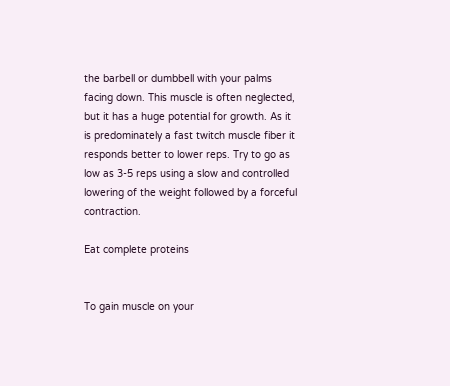the barbell or dumbbell with your palms facing down. This muscle is often neglected, but it has a huge potential for growth. As it is predominately a fast twitch muscle fiber it responds better to lower reps. Try to go as low as 3-5 reps using a slow and controlled lowering of the weight followed by a forceful contraction.

Eat complete proteins


To gain muscle on your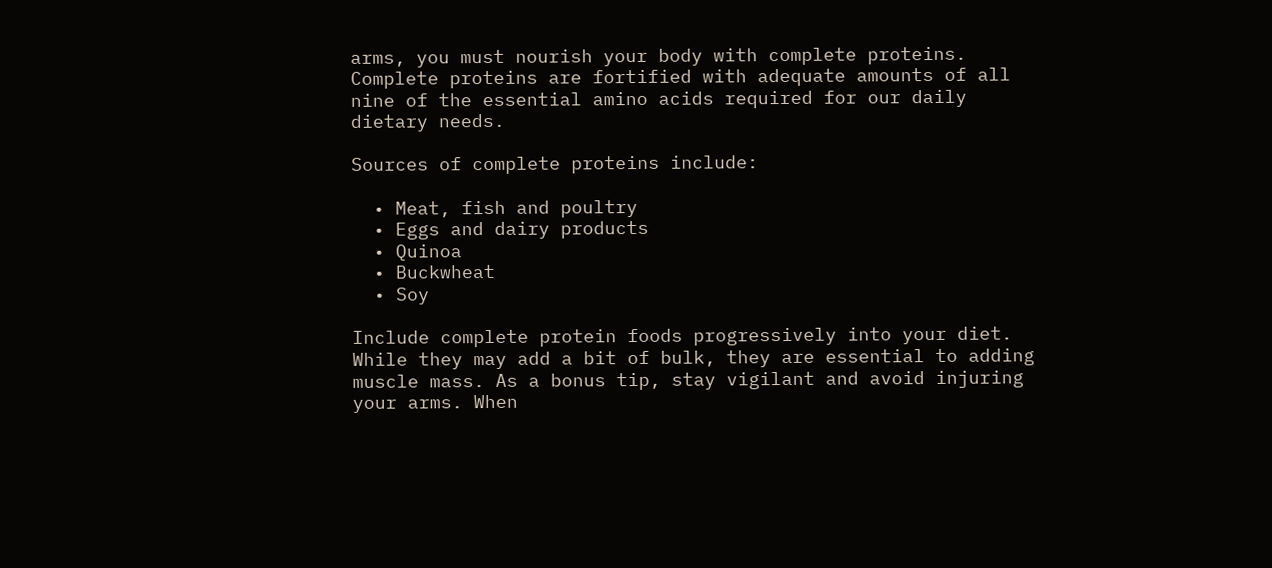arms, you must nourish your body with complete proteins. Complete proteins are fortified with adequate amounts of all nine of the essential amino acids required for our daily dietary needs.

Sources of complete proteins include:

  • Meat, fish and poultry
  • Eggs and dairy products
  • Quinoa
  • Buckwheat
  • Soy

Include complete protein foods progressively into your diet. While they may add a bit of bulk, they are essential to adding muscle mass. As a bonus tip, stay vigilant and avoid injuring your arms. When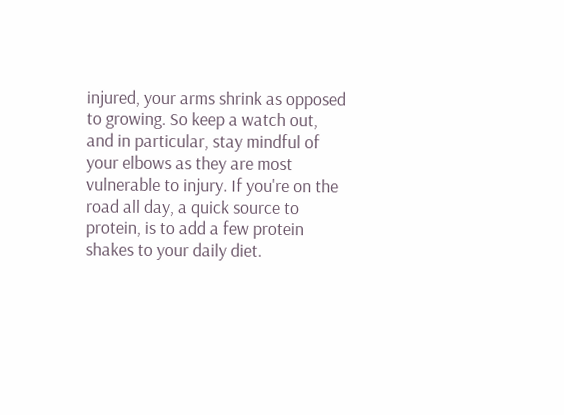injured, your arms shrink as opposed to growing. So keep a watch out, and in particular, stay mindful of your elbows as they are most vulnerable to injury. If you're on the road all day, a quick source to protein, is to add a few protein shakes to your daily diet.